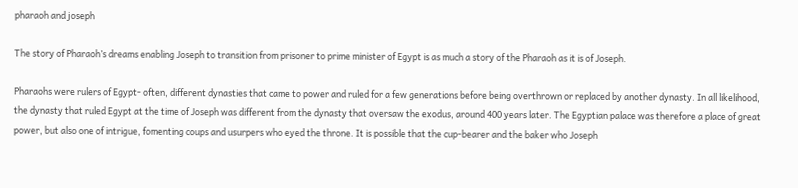pharaoh and joseph

The story of Pharaoh’s dreams enabling Joseph to transition from prisoner to prime minister of Egypt is as much a story of the Pharaoh as it is of Joseph.

Pharaohs were rulers of Egypt- often, different dynasties that came to power and ruled for a few generations before being overthrown or replaced by another dynasty. In all likelihood, the dynasty that ruled Egypt at the time of Joseph was different from the dynasty that oversaw the exodus, around 400 years later. The Egyptian palace was therefore a place of great power, but also one of intrigue, fomenting coups and usurpers who eyed the throne. It is possible that the cup-bearer and the baker who Joseph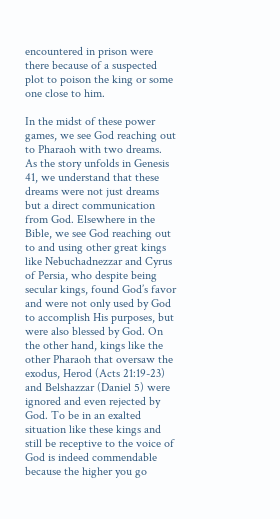encountered in prison were there because of a suspected plot to poison the king or some one close to him.

In the midst of these power games, we see God reaching out to Pharaoh with two dreams. As the story unfolds in Genesis 41, we understand that these dreams were not just dreams but a direct communication from God. Elsewhere in the Bible, we see God reaching out to and using other great kings like Nebuchadnezzar and Cyrus of Persia, who despite being secular kings, found God’s favor and were not only used by God to accomplish His purposes, but were also blessed by God. On the other hand, kings like the other Pharaoh that oversaw the exodus, Herod (Acts 21:19-23) and Belshazzar (Daniel 5) were ignored and even rejected by God. To be in an exalted situation like these kings and still be receptive to the voice of God is indeed commendable because the higher you go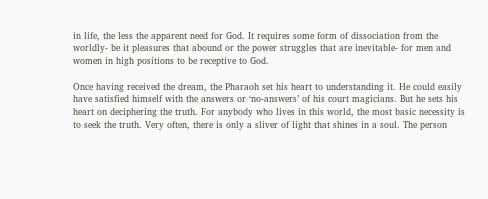in life, the less the apparent need for God. It requires some form of dissociation from the worldly- be it pleasures that abound or the power struggles that are inevitable- for men and women in high positions to be receptive to God.

Once having received the dream, the Pharaoh set his heart to understanding it. He could easily have satisfied himself with the answers or ‘no-answers’ of his court magicians. But he sets his heart on deciphering the truth. For anybody who lives in this world, the most basic necessity is to seek the truth. Very often, there is only a sliver of light that shines in a soul. The person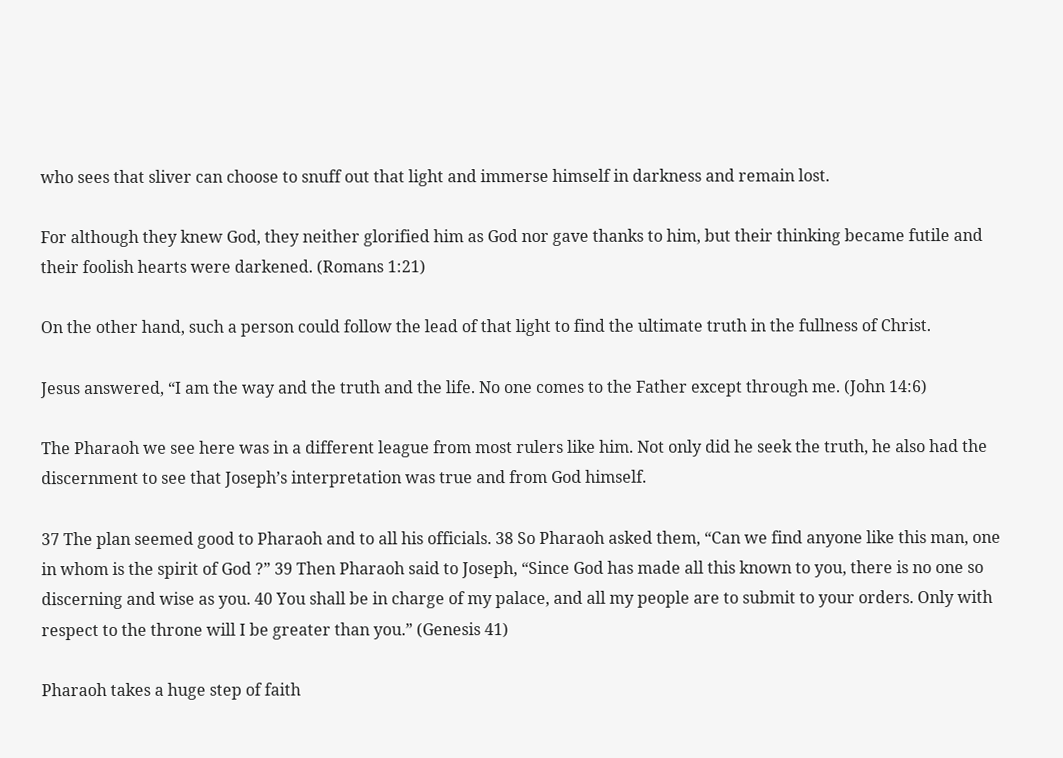who sees that sliver can choose to snuff out that light and immerse himself in darkness and remain lost.

For although they knew God, they neither glorified him as God nor gave thanks to him, but their thinking became futile and their foolish hearts were darkened. (Romans 1:21)

On the other hand, such a person could follow the lead of that light to find the ultimate truth in the fullness of Christ.

Jesus answered, “I am the way and the truth and the life. No one comes to the Father except through me. (John 14:6)

The Pharaoh we see here was in a different league from most rulers like him. Not only did he seek the truth, he also had the discernment to see that Joseph’s interpretation was true and from God himself.

37 The plan seemed good to Pharaoh and to all his officials. 38 So Pharaoh asked them, “Can we find anyone like this man, one in whom is the spirit of God ?” 39 Then Pharaoh said to Joseph, “Since God has made all this known to you, there is no one so discerning and wise as you. 40 You shall be in charge of my palace, and all my people are to submit to your orders. Only with respect to the throne will I be greater than you.” (Genesis 41)

Pharaoh takes a huge step of faith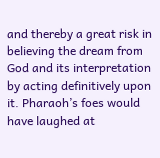and thereby a great risk in believing the dream from God and its interpretation by acting definitively upon it. Pharaoh’s foes would have laughed at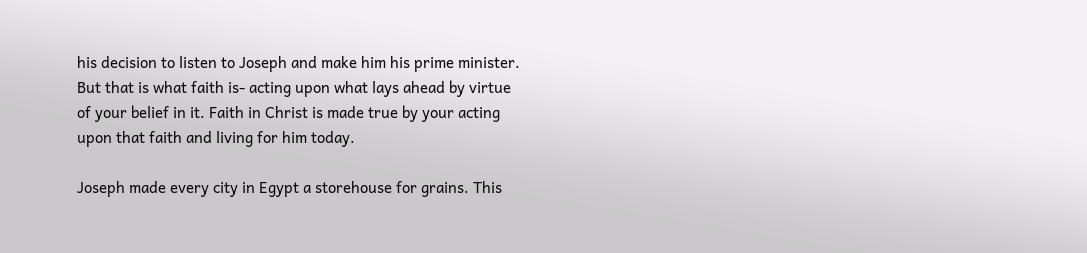his decision to listen to Joseph and make him his prime minister. But that is what faith is- acting upon what lays ahead by virtue of your belief in it. Faith in Christ is made true by your acting upon that faith and living for him today.

Joseph made every city in Egypt a storehouse for grains. This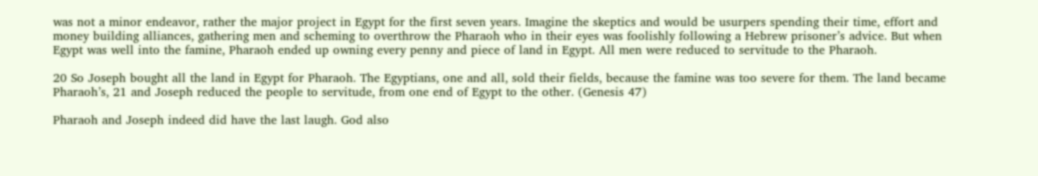was not a minor endeavor, rather the major project in Egypt for the first seven years. Imagine the skeptics and would be usurpers spending their time, effort and money building alliances, gathering men and scheming to overthrow the Pharaoh who in their eyes was foolishly following a Hebrew prisoner’s advice. But when Egypt was well into the famine, Pharaoh ended up owning every penny and piece of land in Egypt. All men were reduced to servitude to the Pharaoh.

20 So Joseph bought all the land in Egypt for Pharaoh. The Egyptians, one and all, sold their fields, because the famine was too severe for them. The land became Pharaoh’s, 21 and Joseph reduced the people to servitude, from one end of Egypt to the other. (Genesis 47)

Pharaoh and Joseph indeed did have the last laugh. God also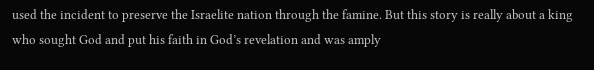used the incident to preserve the Israelite nation through the famine. But this story is really about a king who sought God and put his faith in God’s revelation and was amply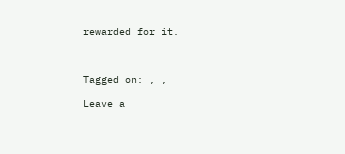rewarded for it.



Tagged on: , ,

Leave a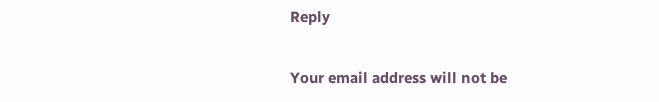Reply

Your email address will not be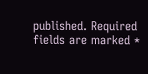published. Required fields are marked *